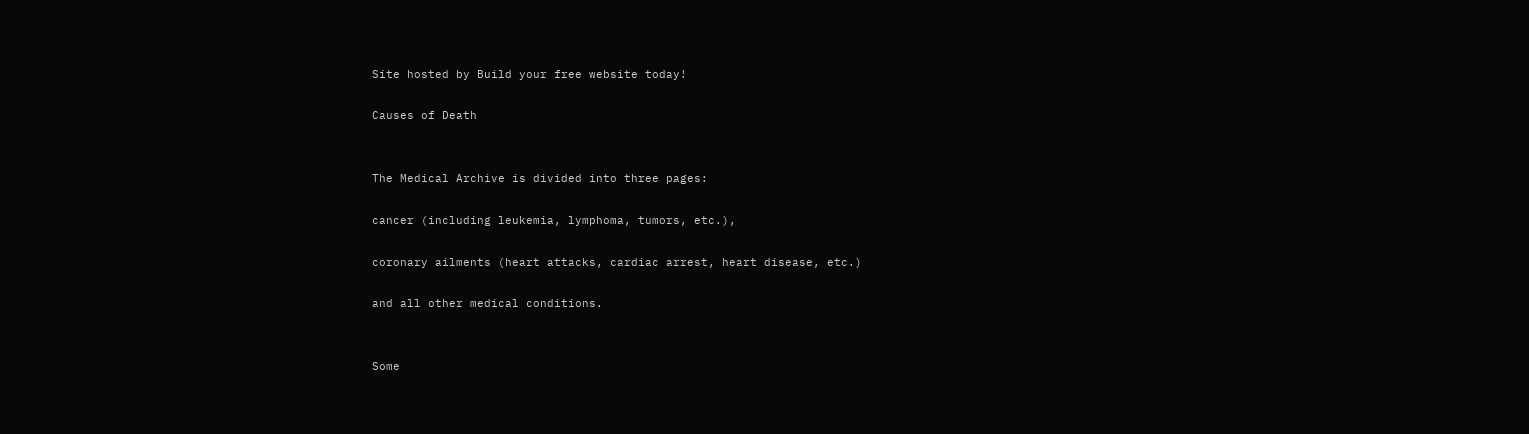Site hosted by Build your free website today!

Causes of Death


The Medical Archive is divided into three pages:

cancer (including leukemia, lymphoma, tumors, etc.),

coronary ailments (heart attacks, cardiac arrest, heart disease, etc.)

and all other medical conditions.


Some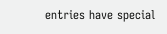entries have special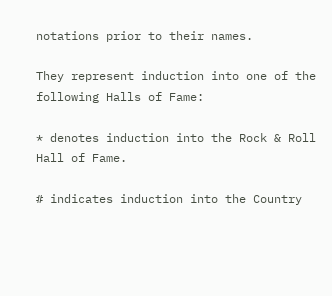notations prior to their names.

They represent induction into one of the following Halls of Fame:

* denotes induction into the Rock & Roll Hall of Fame.

# indicates induction into the Country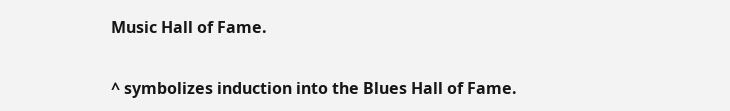Music Hall of Fame.

^ symbolizes induction into the Blues Hall of Fame.